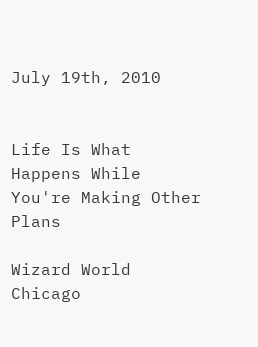July 19th, 2010


Life Is What Happens While You're Making Other Plans

Wizard World Chicago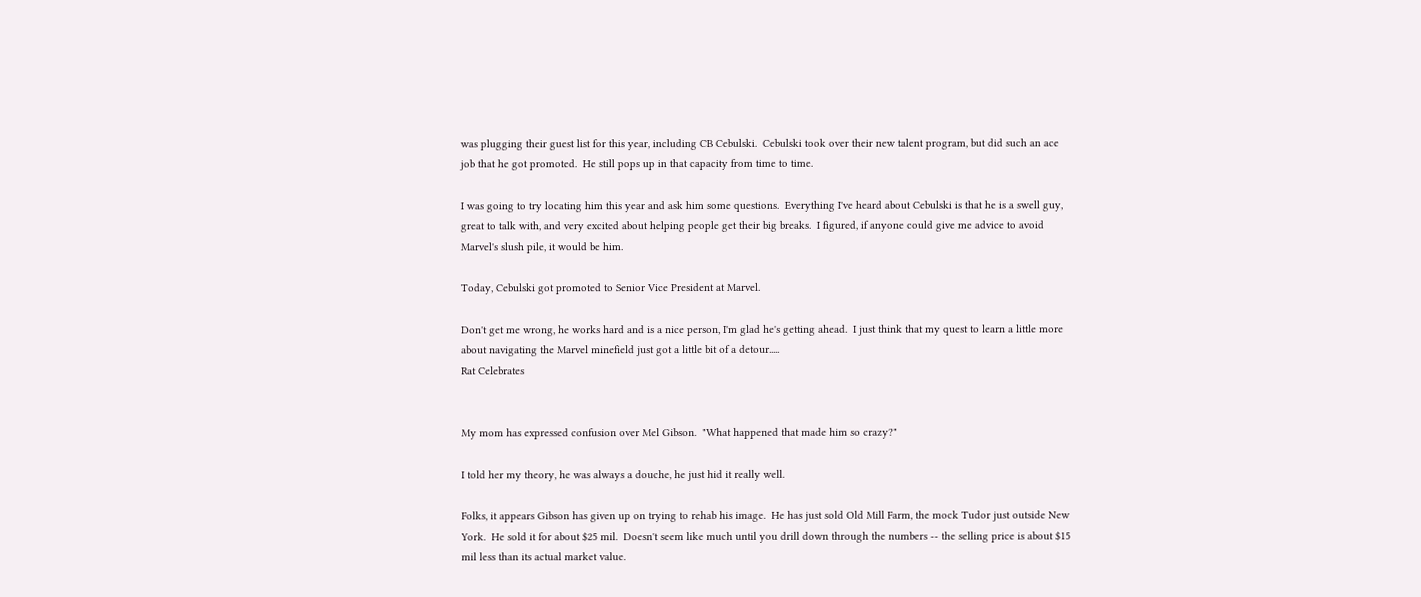was plugging their guest list for this year, including CB Cebulski.  Cebulski took over their new talent program, but did such an ace job that he got promoted.  He still pops up in that capacity from time to time.

I was going to try locating him this year and ask him some questions.  Everything I've heard about Cebulski is that he is a swell guy, great to talk with, and very excited about helping people get their big breaks.  I figured, if anyone could give me advice to avoid Marvel's slush pile, it would be him.

Today, Cebulski got promoted to Senior Vice President at Marvel.

Don't get me wrong, he works hard and is a nice person, I'm glad he's getting ahead.  I just think that my quest to learn a little more about navigating the Marvel minefield just got a little bit of a detour.....
Rat Celebrates


My mom has expressed confusion over Mel Gibson.  "What happened that made him so crazy?"

I told her my theory, he was always a douche, he just hid it really well.

Folks, it appears Gibson has given up on trying to rehab his image.  He has just sold Old Mill Farm, the mock Tudor just outside New York.  He sold it for about $25 mil.  Doesn't seem like much until you drill down through the numbers -- the selling price is about $15 mil less than its actual market value.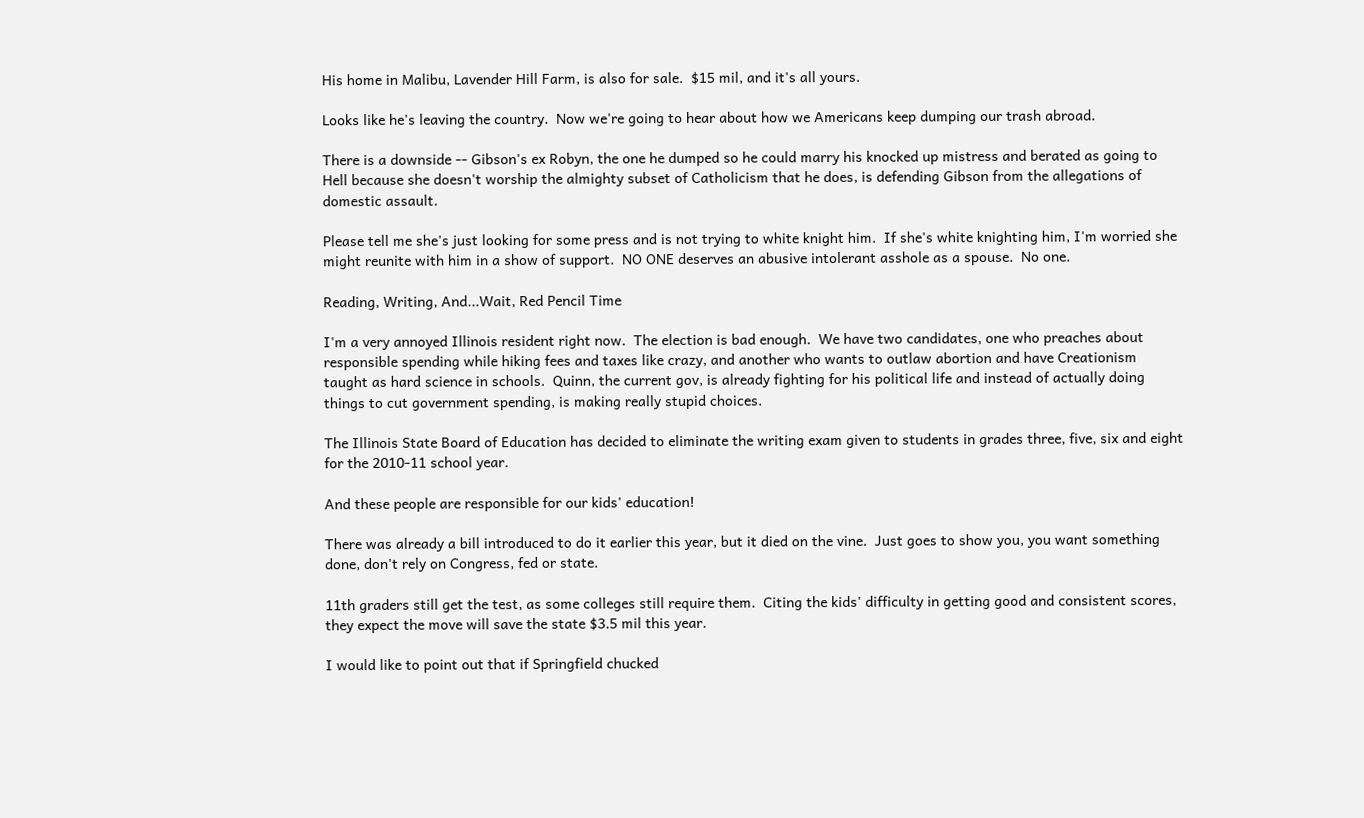His home in Malibu, Lavender Hill Farm, is also for sale.  $15 mil, and it's all yours.

Looks like he's leaving the country.  Now we're going to hear about how we Americans keep dumping our trash abroad.

There is a downside -- Gibson's ex Robyn, the one he dumped so he could marry his knocked up mistress and berated as going to Hell because she doesn't worship the almighty subset of Catholicism that he does, is defending Gibson from the allegations of domestic assault.

Please tell me she's just looking for some press and is not trying to white knight him.  If she's white knighting him, I'm worried she might reunite with him in a show of support.  NO ONE deserves an abusive intolerant asshole as a spouse.  No one.

Reading, Writing, And...Wait, Red Pencil Time

I'm a very annoyed Illinois resident right now.  The election is bad enough.  We have two candidates, one who preaches about responsible spending while hiking fees and taxes like crazy, and another who wants to outlaw abortion and have Creationism taught as hard science in schools.  Quinn, the current gov, is already fighting for his political life and instead of actually doing things to cut government spending, is making really stupid choices.

The Illinois State Board of Education has decided to eliminate the writing exam given to students in grades three, five, six and eight for the 2010-11 school year.

And these people are responsible for our kids' education!

There was already a bill introduced to do it earlier this year, but it died on the vine.  Just goes to show you, you want something done, don't rely on Congress, fed or state.

11th graders still get the test, as some colleges still require them.  Citing the kids' difficulty in getting good and consistent scores, they expect the move will save the state $3.5 mil this year.

I would like to point out that if Springfield chucked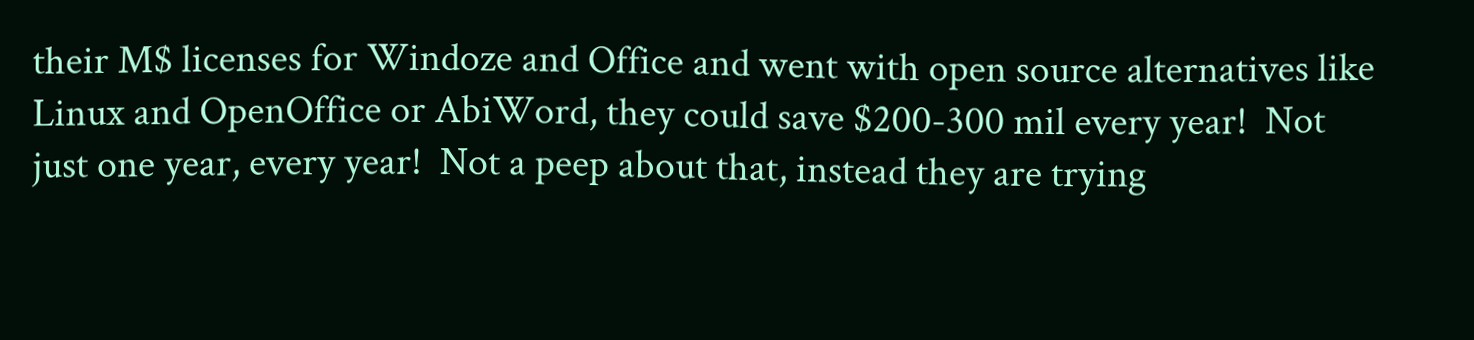their M$ licenses for Windoze and Office and went with open source alternatives like Linux and OpenOffice or AbiWord, they could save $200-300 mil every year!  Not just one year, every year!  Not a peep about that, instead they are trying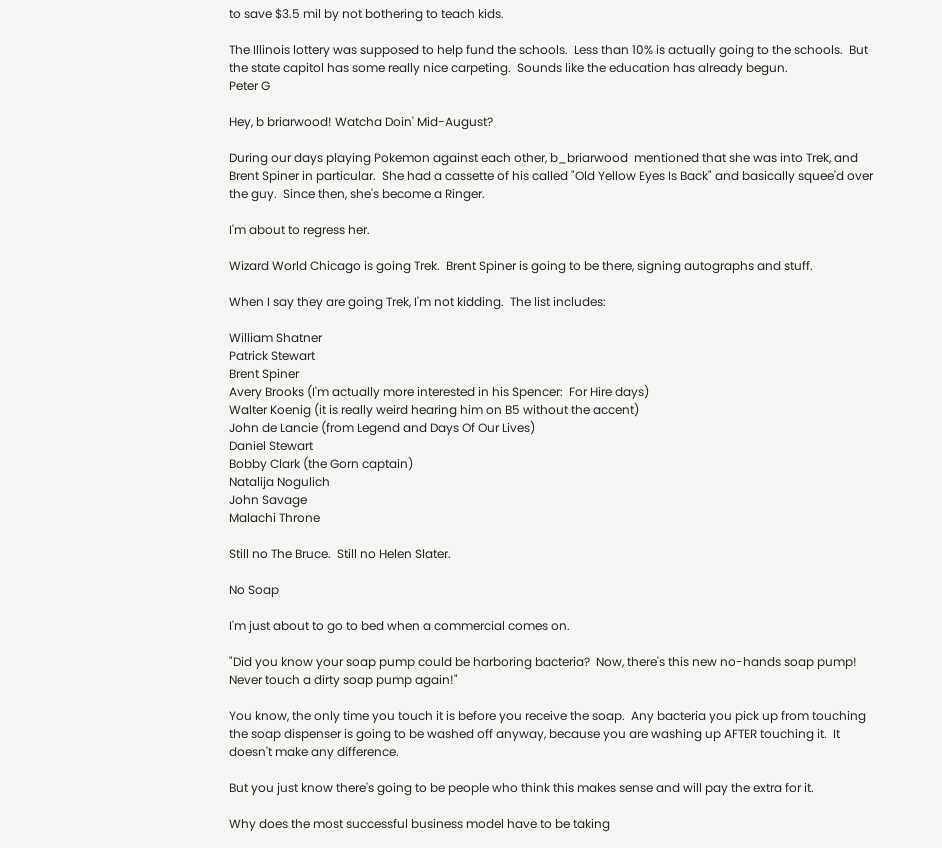to save $3.5 mil by not bothering to teach kids.

The Illinois lottery was supposed to help fund the schools.  Less than 10% is actually going to the schools.  But the state capitol has some really nice carpeting.  Sounds like the education has already begun.
Peter G

Hey, b briarwood! Watcha Doin' Mid-August?

During our days playing Pokemon against each other, b_briarwood  mentioned that she was into Trek, and Brent Spiner in particular.  She had a cassette of his called "Old Yellow Eyes Is Back" and basically squee'd over the guy.  Since then, she's become a Ringer.

I'm about to regress her.

Wizard World Chicago is going Trek.  Brent Spiner is going to be there, signing autographs and stuff.

When I say they are going Trek, I'm not kidding.  The list includes:

William Shatner
Patrick Stewart
Brent Spiner
Avery Brooks (I'm actually more interested in his Spencer:  For Hire days)
Walter Koenig (it is really weird hearing him on B5 without the accent)
John de Lancie (from Legend and Days Of Our Lives)
Daniel Stewart
Bobby Clark (the Gorn captain)
Natalija Nogulich
John Savage
Malachi Throne

Still no The Bruce.  Still no Helen Slater.

No Soap

I'm just about to go to bed when a commercial comes on.

"Did you know your soap pump could be harboring bacteria?  Now, there's this new no-hands soap pump!  Never touch a dirty soap pump again!"

You know, the only time you touch it is before you receive the soap.  Any bacteria you pick up from touching the soap dispenser is going to be washed off anyway, because you are washing up AFTER touching it.  It doesn't make any difference.

But you just know there's going to be people who think this makes sense and will pay the extra for it.

Why does the most successful business model have to be taking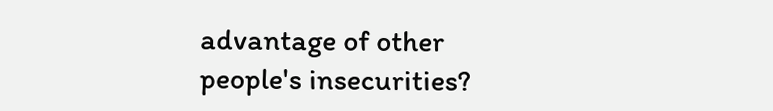advantage of other people's insecurities?